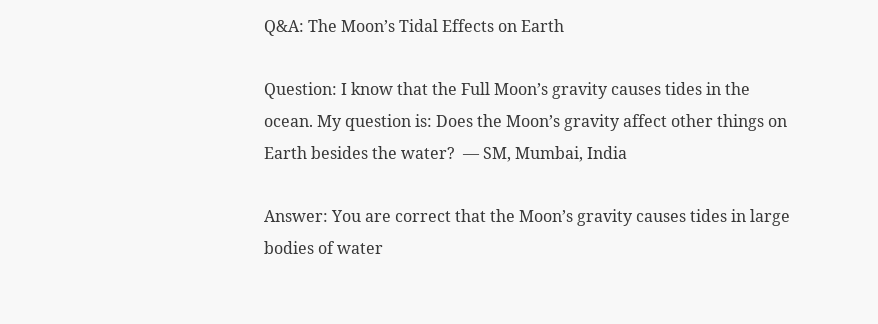Q&A: The Moon’s Tidal Effects on Earth

Question: I know that the Full Moon’s gravity causes tides in the ocean. My question is: Does the Moon’s gravity affect other things on Earth besides the water?  — SM, Mumbai, India

Answer: You are correct that the Moon’s gravity causes tides in large bodies of water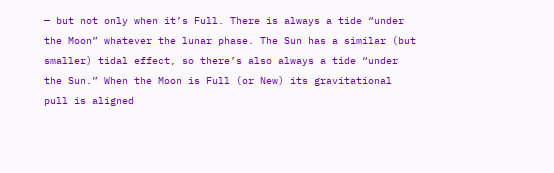— but not only when it’s Full. There is always a tide “under the Moon” whatever the lunar phase. The Sun has a similar (but smaller) tidal effect, so there’s also always a tide “under the Sun.” When the Moon is Full (or New) its gravitational pull is aligned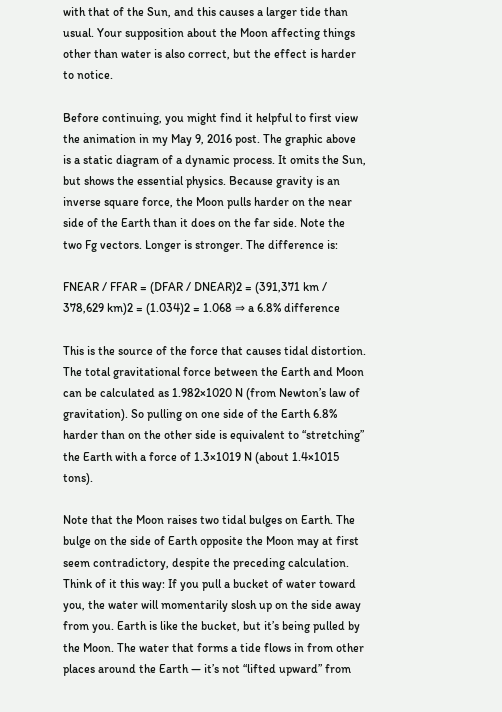with that of the Sun, and this causes a larger tide than usual. Your supposition about the Moon affecting things other than water is also correct, but the effect is harder to notice.

Before continuing, you might find it helpful to first view the animation in my May 9, 2016 post. The graphic above is a static diagram of a dynamic process. It omits the Sun, but shows the essential physics. Because gravity is an inverse square force, the Moon pulls harder on the near side of the Earth than it does on the far side. Note the two Fg vectors. Longer is stronger. The difference is:

FNEAR / FFAR = (DFAR / DNEAR)2 = (391,371 km / 378,629 km)2 = (1.034)2 = 1.068 ⇒ a 6.8% difference

This is the source of the force that causes tidal distortion. The total gravitational force between the Earth and Moon can be calculated as 1.982×1020 N (from Newton’s law of gravitation). So pulling on one side of the Earth 6.8% harder than on the other side is equivalent to “stretching” the Earth with a force of 1.3×1019 N (about 1.4×1015 tons).

Note that the Moon raises two tidal bulges on Earth. The bulge on the side of Earth opposite the Moon may at first seem contradictory, despite the preceding calculation. Think of it this way: If you pull a bucket of water toward you, the water will momentarily slosh up on the side away from you. Earth is like the bucket, but it’s being pulled by the Moon. The water that forms a tide flows in from other places around the Earth — it’s not “lifted upward” from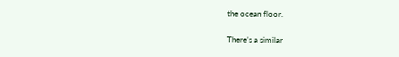the ocean floor.

There’s a similar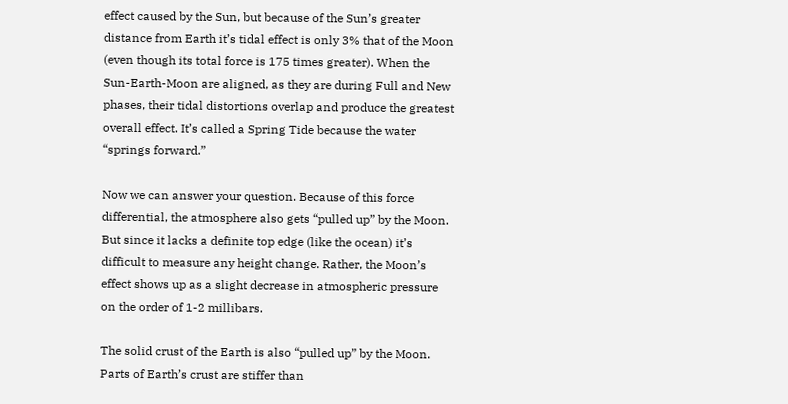effect caused by the Sun, but because of the Sun’s greater distance from Earth it’s tidal effect is only 3% that of the Moon (even though its total force is 175 times greater). When the Sun-Earth-Moon are aligned, as they are during Full and New phases, their tidal distortions overlap and produce the greatest overall effect. It’s called a Spring Tide because the water “springs forward.”

Now we can answer your question. Because of this force differential, the atmosphere also gets “pulled up” by the Moon. But since it lacks a definite top edge (like the ocean) it’s difficult to measure any height change. Rather, the Moon’s effect shows up as a slight decrease in atmospheric pressure on the order of 1-2 millibars.

The solid crust of the Earth is also “pulled up” by the Moon. Parts of Earth’s crust are stiffer than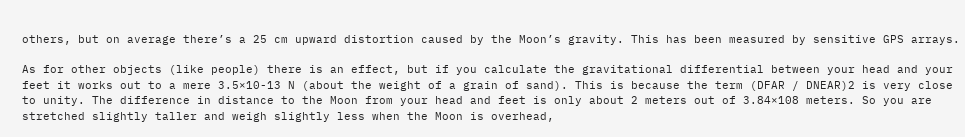others, but on average there’s a 25 cm upward distortion caused by the Moon’s gravity. This has been measured by sensitive GPS arrays.

As for other objects (like people) there is an effect, but if you calculate the gravitational differential between your head and your feet it works out to a mere 3.5×10-13 N (about the weight of a grain of sand). This is because the term (DFAR / DNEAR)2 is very close to unity. The difference in distance to the Moon from your head and feet is only about 2 meters out of 3.84×108 meters. So you are stretched slightly taller and weigh slightly less when the Moon is overhead,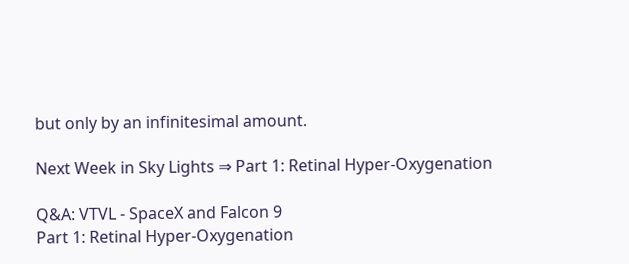but only by an infinitesimal amount.

Next Week in Sky Lights ⇒ Part 1: Retinal Hyper-Oxygenation

Q&A: VTVL - SpaceX and Falcon 9
Part 1: Retinal Hyper-Oxygenation